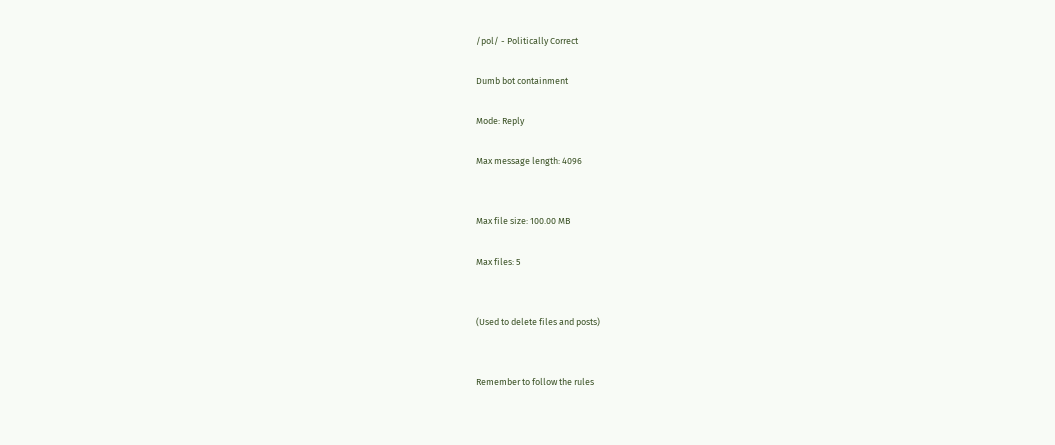/pol/ - Politically Correct

Dumb bot containment

Mode: Reply

Max message length: 4096


Max file size: 100.00 MB

Max files: 5


(Used to delete files and posts)


Remember to follow the rules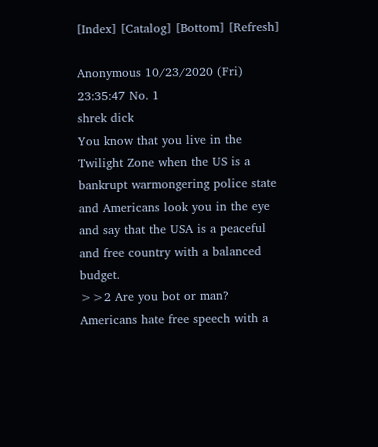[Index] [Catalog] [Bottom] [Refresh]

Anonymous 10/23/2020 (Fri) 23:35:47 No. 1
shrek dick
You know that you live in the Twilight Zone when the US is a bankrupt warmongering police state and Americans look you in the eye and say that the USA is a peaceful and free country with a balanced budget.
>>2 Are you bot or man?
Americans hate free speech with a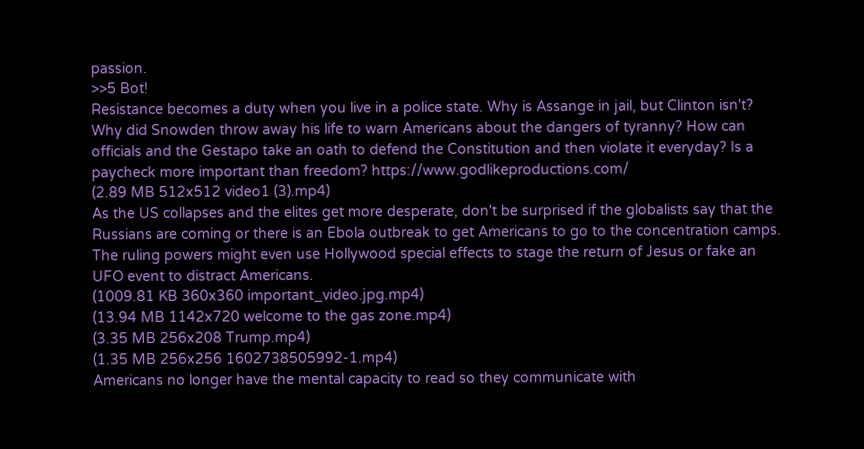passion.
>>5 Bot!
Resistance becomes a duty when you live in a police state. Why is Assange in jail, but Clinton isn't? Why did Snowden throw away his life to warn Americans about the dangers of tyranny? How can officials and the Gestapo take an oath to defend the Constitution and then violate it everyday? Is a paycheck more important than freedom? https://www.godlikeproductions.com/
(2.89 MB 512x512 video1 (3).mp4)
As the US collapses and the elites get more desperate, don't be surprised if the globalists say that the Russians are coming or there is an Ebola outbreak to get Americans to go to the concentration camps. The ruling powers might even use Hollywood special effects to stage the return of Jesus or fake an UFO event to distract Americans.
(1009.81 KB 360x360 important_video.jpg.mp4)
(13.94 MB 1142x720 welcome to the gas zone.mp4)
(3.35 MB 256x208 Trump.mp4)
(1.35 MB 256x256 1602738505992-1.mp4)
Americans no longer have the mental capacity to read so they communicate with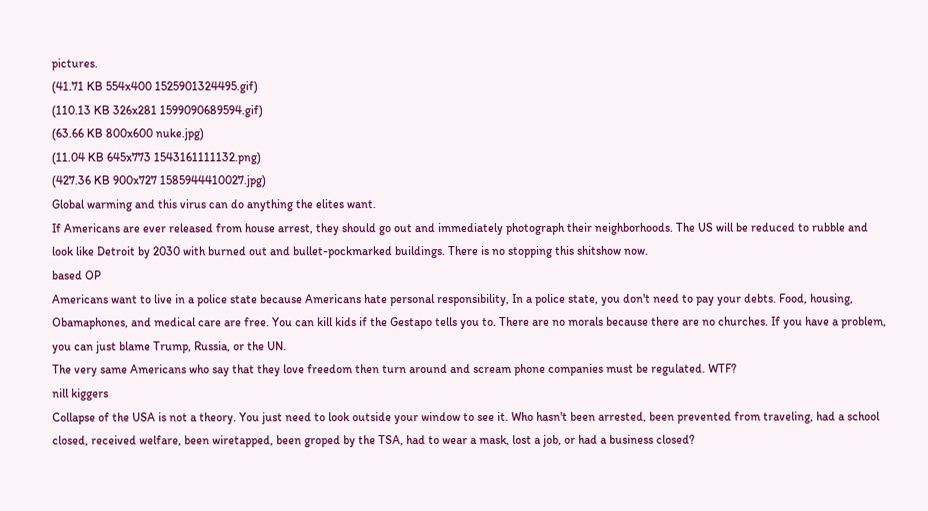pictures.
(41.71 KB 554x400 1525901324495.gif)
(110.13 KB 326x281 1599090689594.gif)
(63.66 KB 800x600 nuke.jpg)
(11.04 KB 645x773 1543161111132.png)
(427.36 KB 900x727 1585944410027.jpg)
Global warming and this virus can do anything the elites want.
If Americans are ever released from house arrest, they should go out and immediately photograph their neighborhoods. The US will be reduced to rubble and look like Detroit by 2030 with burned out and bullet-pockmarked buildings. There is no stopping this shitshow now.
based OP
Americans want to live in a police state because Americans hate personal responsibility, In a police state, you don't need to pay your debts. Food, housing, Obamaphones, and medical care are free. You can kill kids if the Gestapo tells you to. There are no morals because there are no churches. If you have a problem, you can just blame Trump, Russia, or the UN.
The very same Americans who say that they love freedom then turn around and scream phone companies must be regulated. WTF?
nill kiggers
Collapse of the USA is not a theory. You just need to look outside your window to see it. Who hasn't been arrested, been prevented from traveling, had a school closed, received welfare, been wiretapped, been groped by the TSA, had to wear a mask, lost a job, or had a business closed?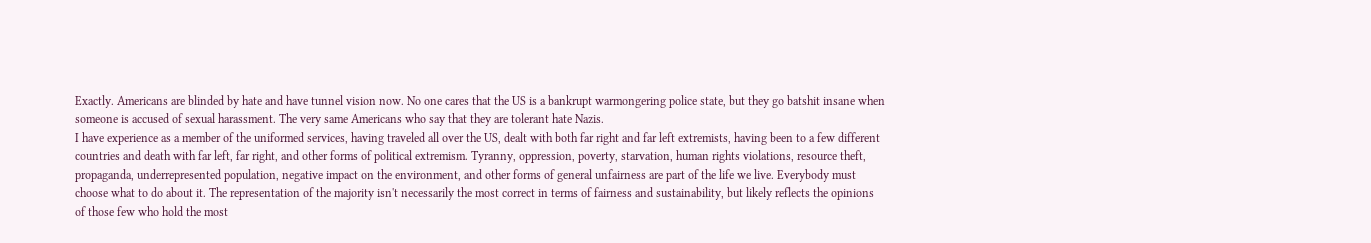Exactly. Americans are blinded by hate and have tunnel vision now. No one cares that the US is a bankrupt warmongering police state, but they go batshit insane when someone is accused of sexual harassment. The very same Americans who say that they are tolerant hate Nazis.
I have experience as a member of the uniformed services, having traveled all over the US, dealt with both far right and far left extremists, having been to a few different countries and death with far left, far right, and other forms of political extremism. Tyranny, oppression, poverty, starvation, human rights violations, resource theft, propaganda, underrepresented population, negative impact on the environment, and other forms of general unfairness are part of the life we live. Everybody must choose what to do about it. The representation of the majority isn't necessarily the most correct in terms of fairness and sustainability, but likely reflects the opinions of those few who hold the most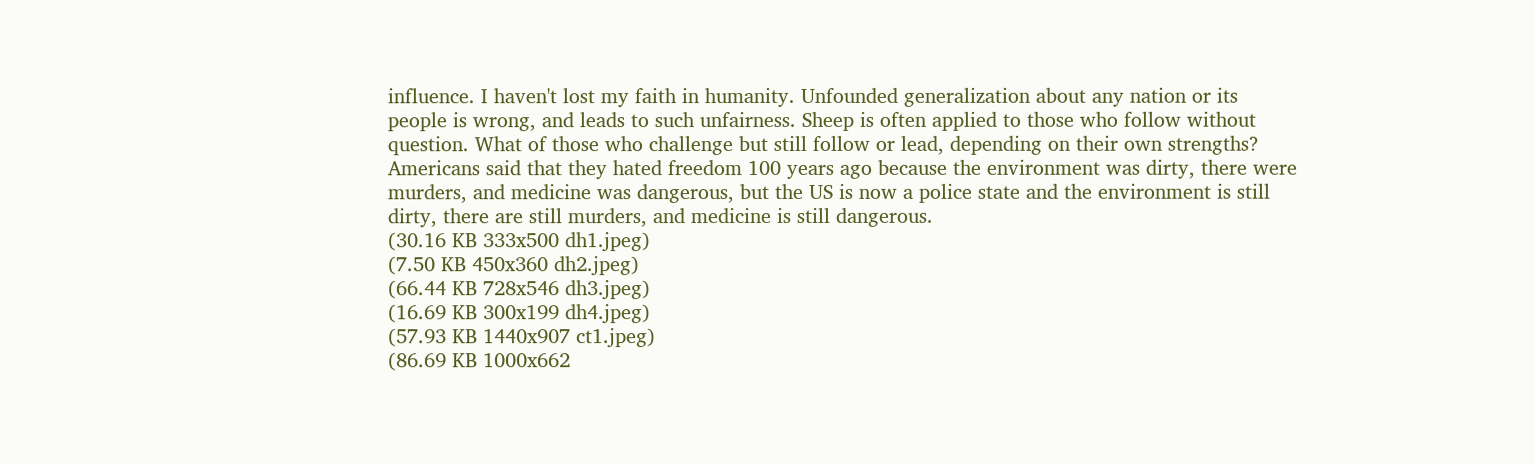influence. I haven't lost my faith in humanity. Unfounded generalization about any nation or its people is wrong, and leads to such unfairness. Sheep is often applied to those who follow without question. What of those who challenge but still follow or lead, depending on their own strengths?
Americans said that they hated freedom 100 years ago because the environment was dirty, there were murders, and medicine was dangerous, but the US is now a police state and the environment is still dirty, there are still murders, and medicine is still dangerous.
(30.16 KB 333x500 dh1.jpeg)
(7.50 KB 450x360 dh2.jpeg)
(66.44 KB 728x546 dh3.jpeg)
(16.69 KB 300x199 dh4.jpeg)
(57.93 KB 1440x907 ct1.jpeg)
(86.69 KB 1000x662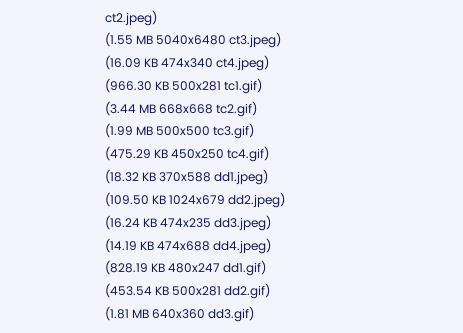ct2.jpeg)
(1.55 MB 5040x6480 ct3.jpeg)
(16.09 KB 474x340 ct4.jpeg)
(966.30 KB 500x281 tc1.gif)
(3.44 MB 668x668 tc2.gif)
(1.99 MB 500x500 tc3.gif)
(475.29 KB 450x250 tc4.gif)
(18.32 KB 370x588 dd1.jpeg)
(109.50 KB 1024x679 dd2.jpeg)
(16.24 KB 474x235 dd3.jpeg)
(14.19 KB 474x688 dd4.jpeg)
(828.19 KB 480x247 dd1.gif)
(453.54 KB 500x281 dd2.gif)
(1.81 MB 640x360 dd3.gif)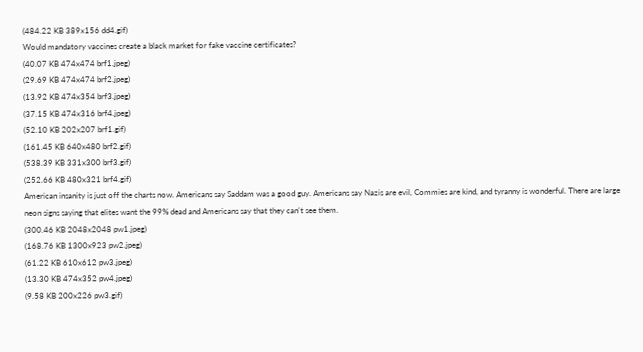(484.22 KB 389x156 dd4.gif)
Would mandatory vaccines create a black market for fake vaccine certificates?
(40.07 KB 474x474 brf1.jpeg)
(29.69 KB 474x474 brf2.jpeg)
(13.92 KB 474x354 brf3.jpeg)
(37.15 KB 474x316 brf4.jpeg)
(52.10 KB 202x207 brf1.gif)
(161.45 KB 640x480 brf2.gif)
(538.39 KB 331x300 brf3.gif)
(252.66 KB 480x321 brf4.gif)
American insanity is just off the charts now. Americans say Saddam was a good guy. Americans say Nazis are evil, Commies are kind, and tyranny is wonderful. There are large neon signs saying that elites want the 99% dead and Americans say that they can't see them.
(300.46 KB 2048x2048 pw1.jpeg)
(168.76 KB 1300x923 pw2.jpeg)
(61.22 KB 610x612 pw3.jpeg)
(13.30 KB 474x352 pw4.jpeg)
(9.58 KB 200x226 pw3.gif)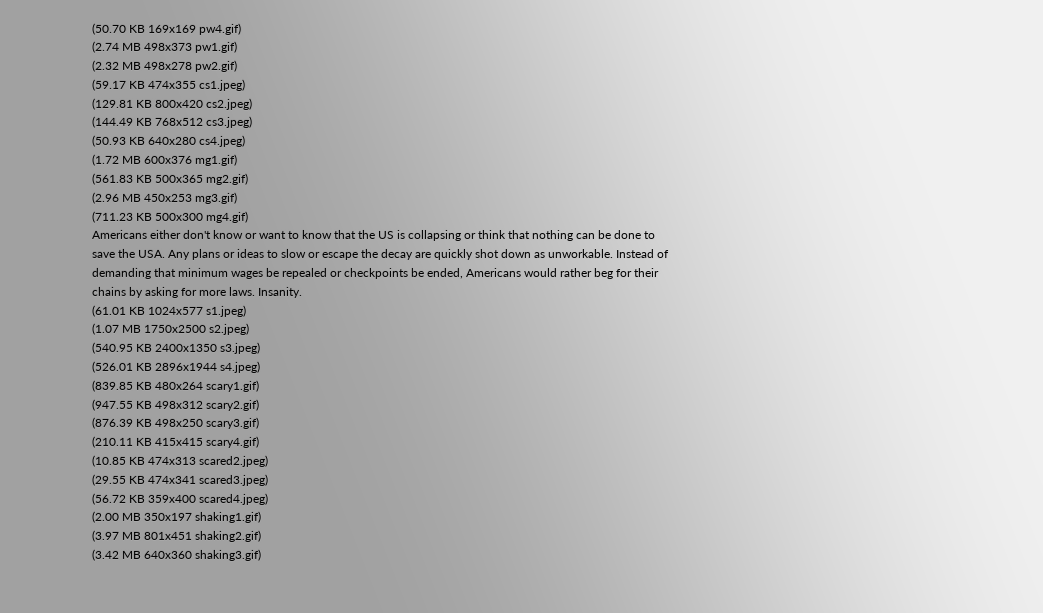(50.70 KB 169x169 pw4.gif)
(2.74 MB 498x373 pw1.gif)
(2.32 MB 498x278 pw2.gif)
(59.17 KB 474x355 cs1.jpeg)
(129.81 KB 800x420 cs2.jpeg)
(144.49 KB 768x512 cs3.jpeg)
(50.93 KB 640x280 cs4.jpeg)
(1.72 MB 600x376 mg1.gif)
(561.83 KB 500x365 mg2.gif)
(2.96 MB 450x253 mg3.gif)
(711.23 KB 500x300 mg4.gif)
Americans either don't know or want to know that the US is collapsing or think that nothing can be done to save the USA. Any plans or ideas to slow or escape the decay are quickly shot down as unworkable. Instead of demanding that minimum wages be repealed or checkpoints be ended, Americans would rather beg for their chains by asking for more laws. Insanity.
(61.01 KB 1024x577 s1.jpeg)
(1.07 MB 1750x2500 s2.jpeg)
(540.95 KB 2400x1350 s3.jpeg)
(526.01 KB 2896x1944 s4.jpeg)
(839.85 KB 480x264 scary1.gif)
(947.55 KB 498x312 scary2.gif)
(876.39 KB 498x250 scary3.gif)
(210.11 KB 415x415 scary4.gif)
(10.85 KB 474x313 scared2.jpeg)
(29.55 KB 474x341 scared3.jpeg)
(56.72 KB 359x400 scared4.jpeg)
(2.00 MB 350x197 shaking1.gif)
(3.97 MB 801x451 shaking2.gif)
(3.42 MB 640x360 shaking3.gif)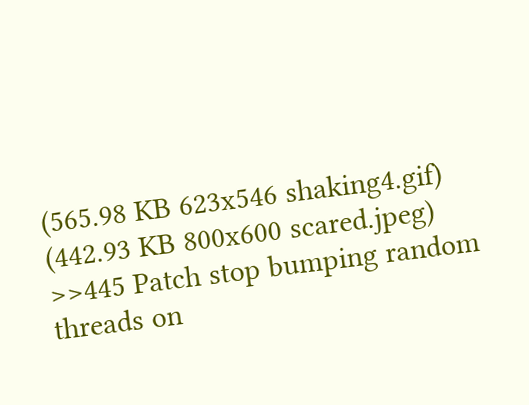(565.98 KB 623x546 shaking4.gif)
(442.93 KB 800x600 scared.jpeg)
>>445 Patch stop bumping random threads on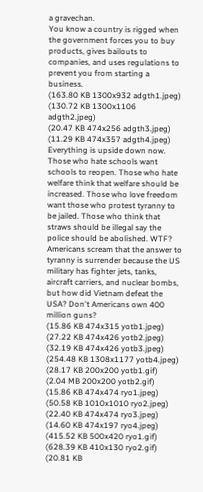a gravechan.
You know a country is rigged when the government forces you to buy products, gives bailouts to companies, and uses regulations to prevent you from starting a business.
(163.80 KB 1300x932 adgth1.jpeg)
(130.72 KB 1300x1106 adgth2.jpeg)
(20.47 KB 474x256 adgth3.jpeg)
(11.29 KB 474x357 adgth4.jpeg)
Everything is upside down now. Those who hate schools want schools to reopen. Those who hate welfare think that welfare should be increased. Those who love freedom want those who protest tyranny to be jailed. Those who think that straws should be illegal say the police should be abolished. WTF?
Americans scream that the answer to tyranny is surrender because the US military has fighter jets, tanks, aircraft carriers, and nuclear bombs, but how did Vietnam defeat the USA? Don't Americans own 400 million guns?
(15.86 KB 474x315 yotb1.jpeg)
(27.22 KB 474x426 yotb2.jpeg)
(32.19 KB 474x426 yotb3.jpeg)
(254.48 KB 1308x1177 yotb4.jpeg)
(28.17 KB 200x200 yotb1.gif)
(2.04 MB 200x200 yotb2.gif)
(15.86 KB 474x474 ryo1.jpeg)
(50.58 KB 1010x1010 ryo2.jpeg)
(22.40 KB 474x474 ryo3.jpeg)
(14.60 KB 474x197 ryo4.jpeg)
(415.52 KB 500x420 ryo1.gif)
(628.39 KB 410x130 ryo2.gif)
(20.81 KB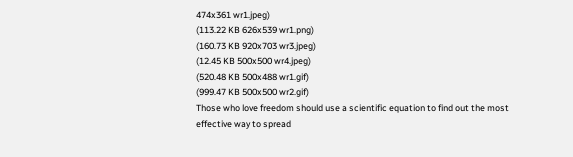474x361 wr1.jpeg)
(113.22 KB 626x539 wr1.png)
(160.73 KB 920x703 wr3.jpeg)
(12.45 KB 500x500 wr4.jpeg)
(520.48 KB 500x488 wr1.gif)
(999.47 KB 500x500 wr2.gif)
Those who love freedom should use a scientific equation to find out the most effective way to spread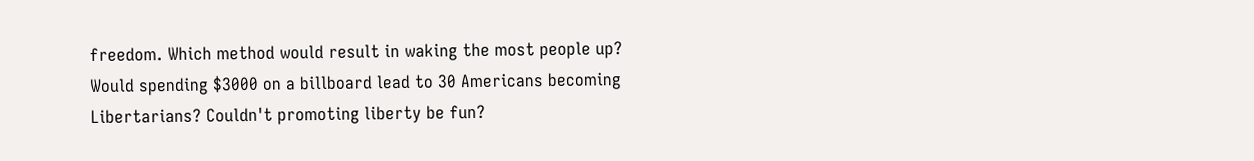freedom. Which method would result in waking the most people up? Would spending $3000 on a billboard lead to 30 Americans becoming Libertarians? Couldn't promoting liberty be fun?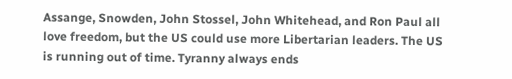Assange, Snowden, John Stossel, John Whitehead, and Ron Paul all love freedom, but the US could use more Libertarian leaders. The US is running out of time. Tyranny always ends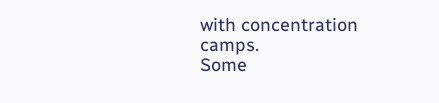with concentration camps.
Some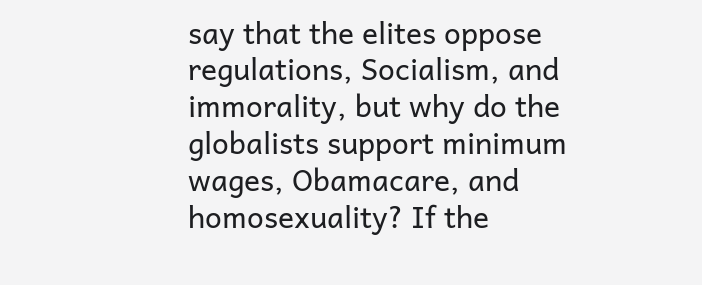say that the elites oppose regulations, Socialism, and immorality, but why do the globalists support minimum wages, Obamacare, and homosexuality? If the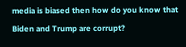media is biased then how do you know that Biden and Trump are corrupt?